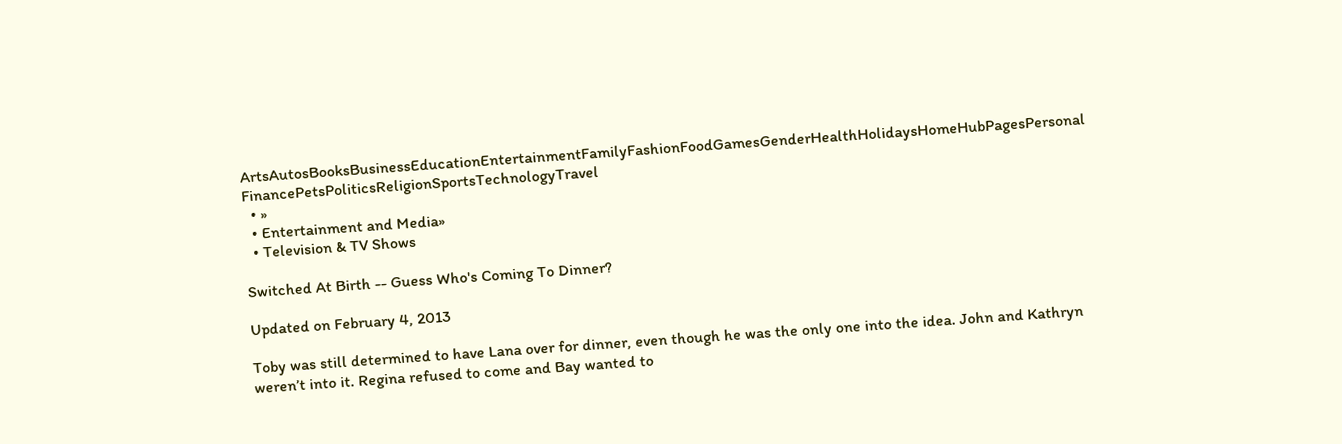ArtsAutosBooksBusinessEducationEntertainmentFamilyFashionFoodGamesGenderHealthHolidaysHomeHubPagesPersonal FinancePetsPoliticsReligionSportsTechnologyTravel
  • »
  • Entertainment and Media»
  • Television & TV Shows

Switched At Birth -- Guess Who's Coming To Dinner?

Updated on February 4, 2013

Toby was still determined to have Lana over for dinner, even though he was the only one into the idea. John and Kathryn weren’t into it. Regina refused to come and Bay wanted to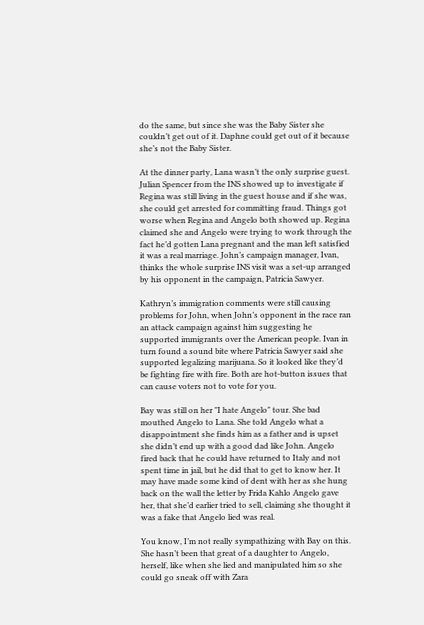do the same, but since she was the Baby Sister she couldn’t get out of it. Daphne could get out of it because she’s not the Baby Sister.

At the dinner party, Lana wasn’t the only surprise guest. Julian Spencer from the INS showed up to investigate if Regina was still living in the guest house and if she was, she could get arrested for committing fraud. Things got worse when Regina and Angelo both showed up. Regina claimed she and Angelo were trying to work through the fact he’d gotten Lana pregnant and the man left satisfied it was a real marriage. John’s campaign manager, Ivan, thinks the whole surprise INS visit was a set-up arranged by his opponent in the campaign, Patricia Sawyer.

Kathryn’s immigration comments were still causing problems for John, when John’s opponent in the race ran an attack campaign against him suggesting he supported immigrants over the American people. Ivan in turn found a sound bite where Patricia Sawyer said she supported legalizing marijuana. So it looked like they’d be fighting fire with fire. Both are hot-button issues that can cause voters not to vote for you.

Bay was still on her "I hate Angelo" tour. She bad mouthed Angelo to Lana. She told Angelo what a disappointment she finds him as a father and is upset she didn’t end up with a good dad like John. Angelo fired back that he could have returned to Italy and not spent time in jail, but he did that to get to know her. It may have made some kind of dent with her as she hung back on the wall the letter by Frida Kahlo Angelo gave her, that she’d earlier tried to sell, claiming she thought it was a fake that Angelo lied was real.

You know, I’m not really sympathizing with Bay on this. She hasn’t been that great of a daughter to Angelo, herself, like when she lied and manipulated him so she could go sneak off with Zara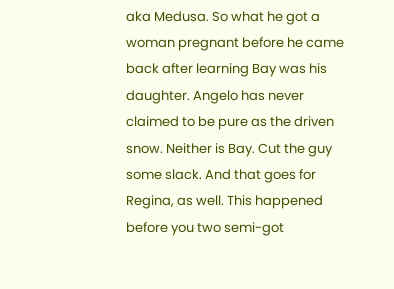aka Medusa. So what he got a woman pregnant before he came back after learning Bay was his daughter. Angelo has never claimed to be pure as the driven snow. Neither is Bay. Cut the guy some slack. And that goes for Regina, as well. This happened before you two semi-got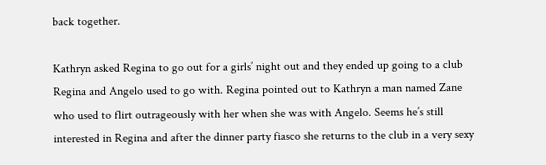back together.

Kathryn asked Regina to go out for a girls’ night out and they ended up going to a club Regina and Angelo used to go with. Regina pointed out to Kathryn a man named Zane who used to flirt outrageously with her when she was with Angelo. Seems he’s still interested in Regina and after the dinner party fiasco she returns to the club in a very sexy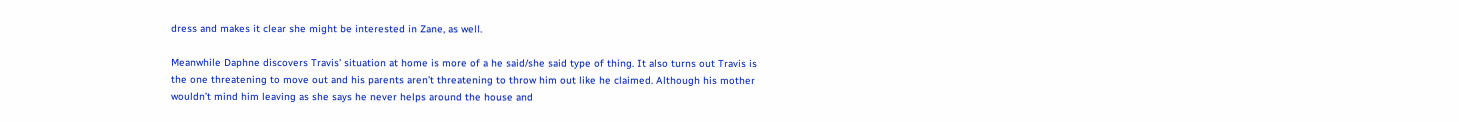dress and makes it clear she might be interested in Zane, as well.

Meanwhile Daphne discovers Travis’ situation at home is more of a he said/she said type of thing. It also turns out Travis is the one threatening to move out and his parents aren’t threatening to throw him out like he claimed. Although his mother wouldn’t mind him leaving as she says he never helps around the house and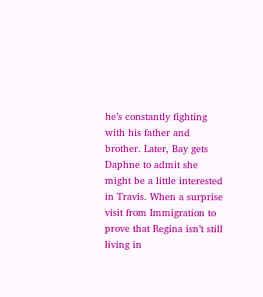he’s constantly fighting with his father and brother. Later, Bay gets Daphne to admit she might be a little interested in Travis. When a surprise visit from Immigration to prove that Regina isn’t still living in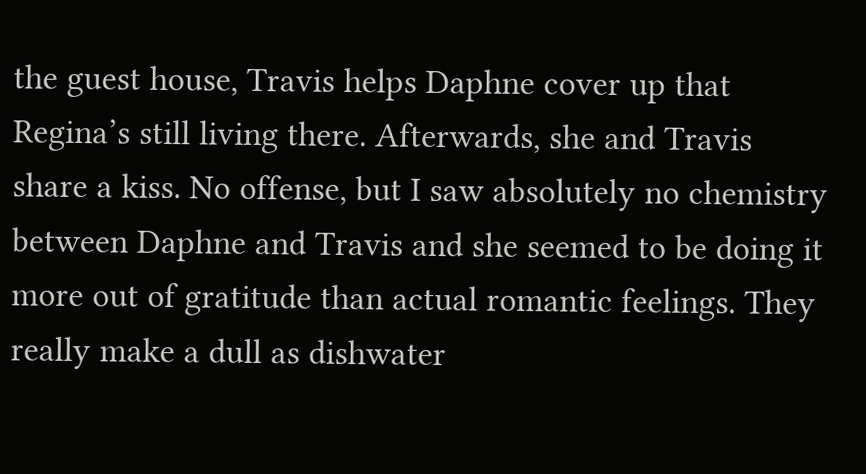the guest house, Travis helps Daphne cover up that Regina’s still living there. Afterwards, she and Travis share a kiss. No offense, but I saw absolutely no chemistry between Daphne and Travis and she seemed to be doing it more out of gratitude than actual romantic feelings. They really make a dull as dishwater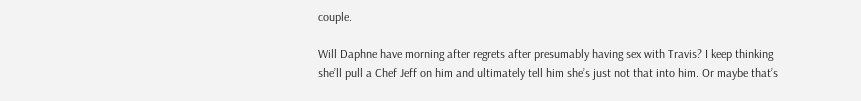couple.

Will Daphne have morning after regrets after presumably having sex with Travis? I keep thinking she’ll pull a Chef Jeff on him and ultimately tell him she’s just not that into him. Or maybe that’s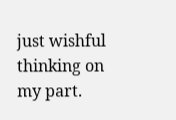just wishful thinking on my part.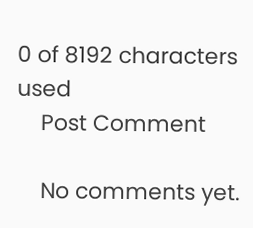0 of 8192 characters used
    Post Comment

    No comments yet.